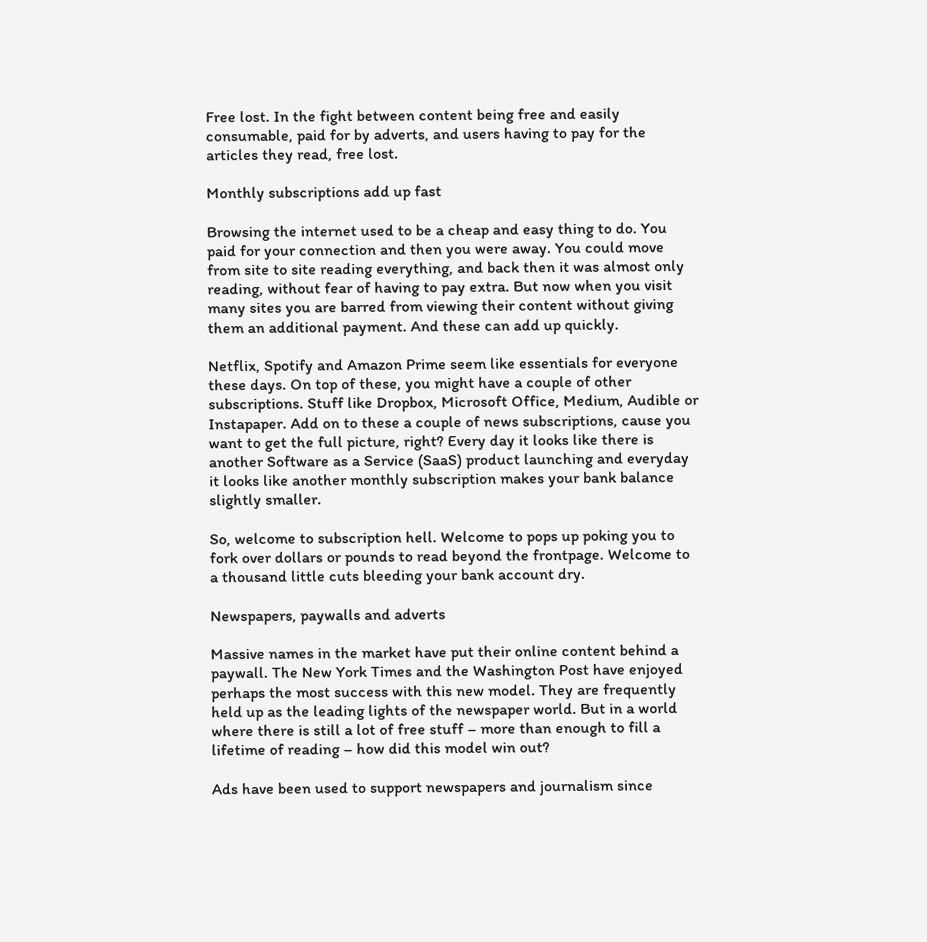Free lost. In the fight between content being free and easily consumable, paid for by adverts, and users having to pay for the articles they read, free lost.

Monthly subscriptions add up fast

Browsing the internet used to be a cheap and easy thing to do. You paid for your connection and then you were away. You could move from site to site reading everything, and back then it was almost only reading, without fear of having to pay extra. But now when you visit many sites you are barred from viewing their content without giving them an additional payment. And these can add up quickly.

Netflix, Spotify and Amazon Prime seem like essentials for everyone these days. On top of these, you might have a couple of other subscriptions. Stuff like Dropbox, Microsoft Office, Medium, Audible or Instapaper. Add on to these a couple of news subscriptions, cause you want to get the full picture, right? Every day it looks like there is another Software as a Service (SaaS) product launching and everyday it looks like another monthly subscription makes your bank balance slightly smaller.

So, welcome to subscription hell. Welcome to pops up poking you to fork over dollars or pounds to read beyond the frontpage. Welcome to a thousand little cuts bleeding your bank account dry.

Newspapers, paywalls and adverts

Massive names in the market have put their online content behind a paywall. The New York Times and the Washington Post have enjoyed perhaps the most success with this new model. They are frequently held up as the leading lights of the newspaper world. But in a world where there is still a lot of free stuff – more than enough to fill a lifetime of reading – how did this model win out?

Ads have been used to support newspapers and journalism since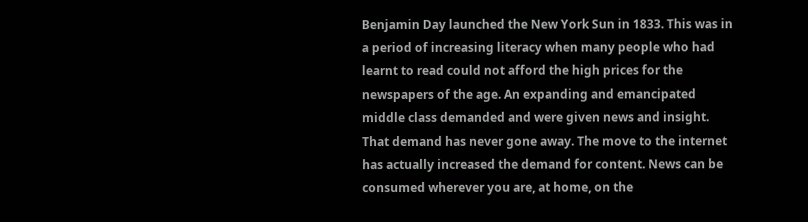Benjamin Day launched the New York Sun in 1833. This was in a period of increasing literacy when many people who had learnt to read could not afford the high prices for the newspapers of the age. An expanding and emancipated middle class demanded and were given news and insight. That demand has never gone away. The move to the internet has actually increased the demand for content. News can be consumed wherever you are, at home, on the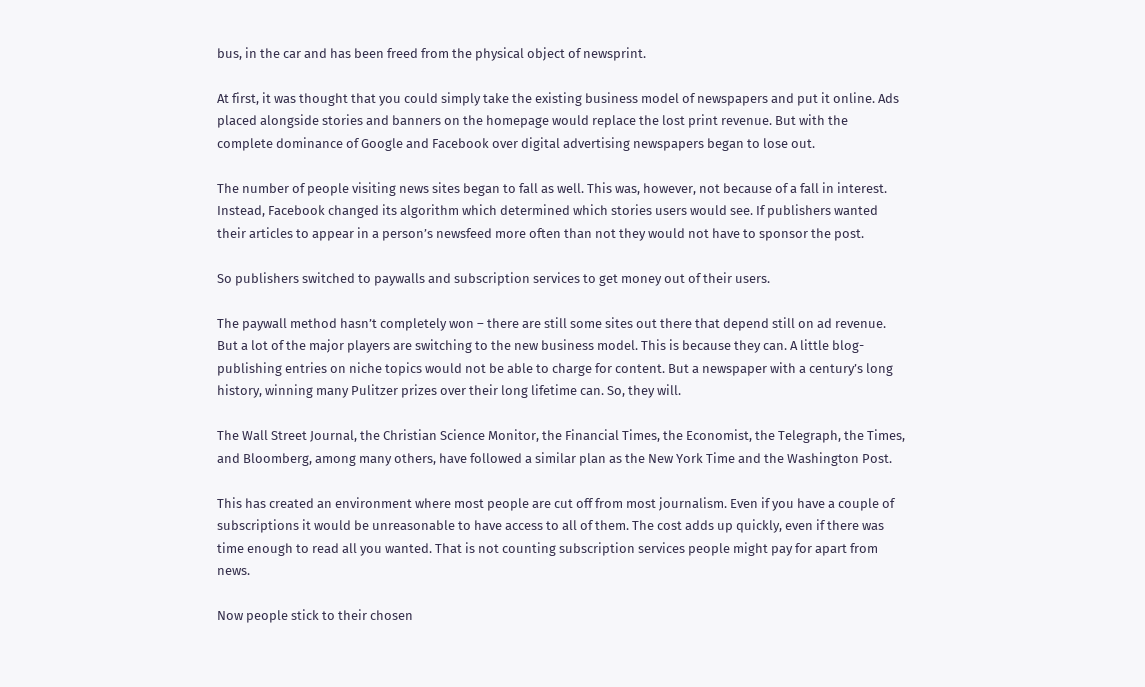bus, in the car and has been freed from the physical object of newsprint.

At first, it was thought that you could simply take the existing business model of newspapers and put it online. Ads placed alongside stories and banners on the homepage would replace the lost print revenue. But with the complete dominance of Google and Facebook over digital advertising newspapers began to lose out.

The number of people visiting news sites began to fall as well. This was, however, not because of a fall in interest. Instead, Facebook changed its algorithm which determined which stories users would see. If publishers wanted their articles to appear in a person’s newsfeed more often than not they would not have to sponsor the post.

So publishers switched to paywalls and subscription services to get money out of their users.

The paywall method hasn’t completely won – there are still some sites out there that depend still on ad revenue. But a lot of the major players are switching to the new business model. This is because they can. A little blog-publishing entries on niche topics would not be able to charge for content. But a newspaper with a century’s long history, winning many Pulitzer prizes over their long lifetime can. So, they will.

The Wall Street Journal, the Christian Science Monitor, the Financial Times, the Economist, the Telegraph, the Times, and Bloomberg, among many others, have followed a similar plan as the New York Time and the Washington Post.

This has created an environment where most people are cut off from most journalism. Even if you have a couple of subscriptions it would be unreasonable to have access to all of them. The cost adds up quickly, even if there was time enough to read all you wanted. That is not counting subscription services people might pay for apart from news.

Now people stick to their chosen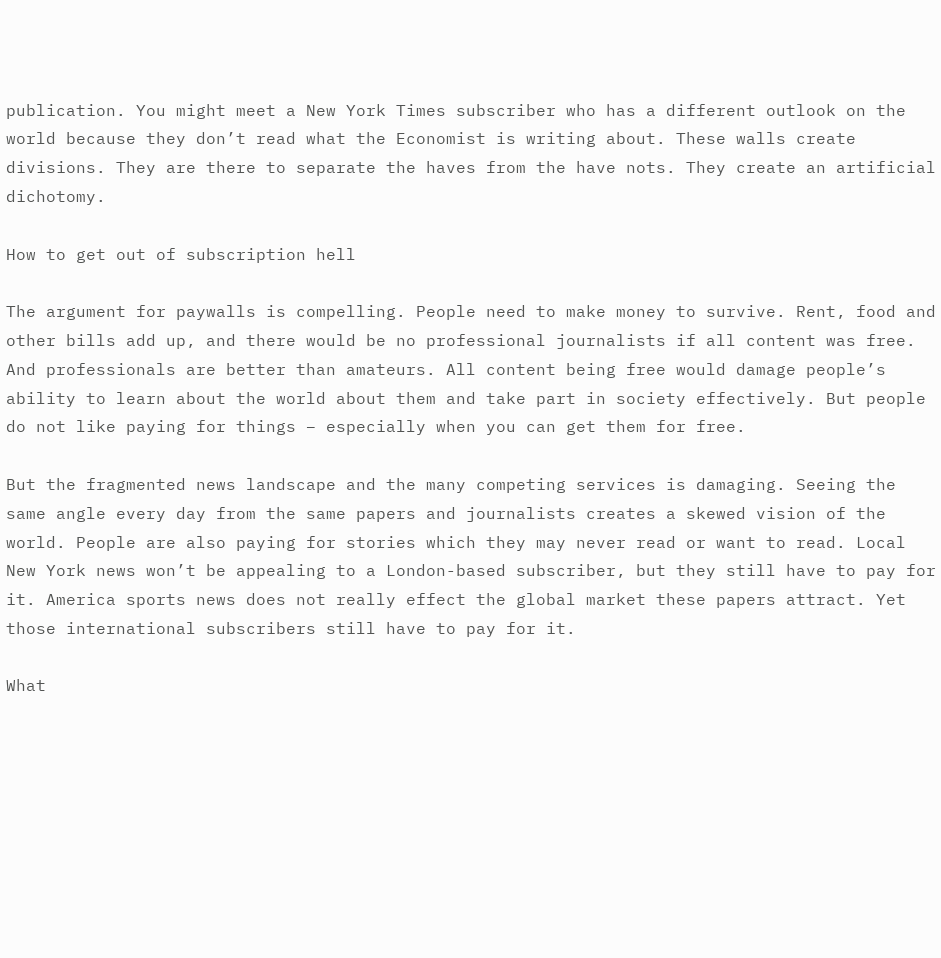publication. You might meet a New York Times subscriber who has a different outlook on the world because they don’t read what the Economist is writing about. These walls create divisions. They are there to separate the haves from the have nots. They create an artificial dichotomy.

How to get out of subscription hell

The argument for paywalls is compelling. People need to make money to survive. Rent, food and other bills add up, and there would be no professional journalists if all content was free. And professionals are better than amateurs. All content being free would damage people’s ability to learn about the world about them and take part in society effectively. But people do not like paying for things – especially when you can get them for free.

But the fragmented news landscape and the many competing services is damaging. Seeing the same angle every day from the same papers and journalists creates a skewed vision of the world. People are also paying for stories which they may never read or want to read. Local New York news won’t be appealing to a London-based subscriber, but they still have to pay for it. America sports news does not really effect the global market these papers attract. Yet those international subscribers still have to pay for it.

What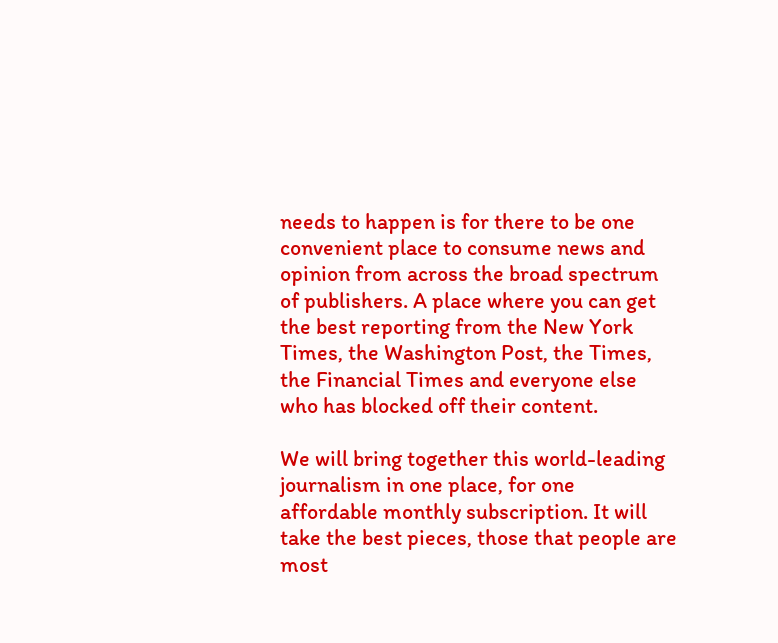needs to happen is for there to be one convenient place to consume news and opinion from across the broad spectrum of publishers. A place where you can get the best reporting from the New York Times, the Washington Post, the Times, the Financial Times and everyone else who has blocked off their content.

We will bring together this world-leading journalism in one place, for one affordable monthly subscription. It will take the best pieces, those that people are most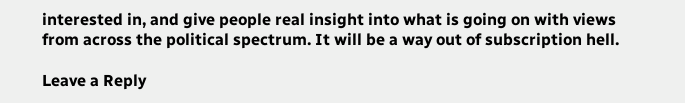interested in, and give people real insight into what is going on with views from across the political spectrum. It will be a way out of subscription hell.

Leave a Reply